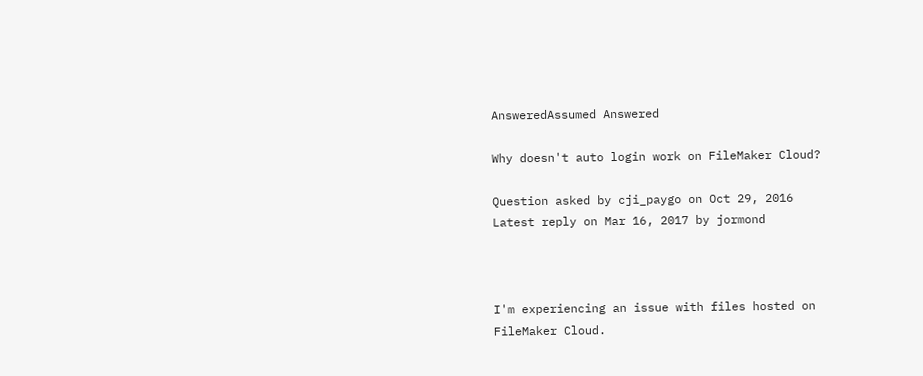AnsweredAssumed Answered

Why doesn't auto login work on FileMaker Cloud?

Question asked by cji_paygo on Oct 29, 2016
Latest reply on Mar 16, 2017 by jormond



I'm experiencing an issue with files hosted on FileMaker Cloud.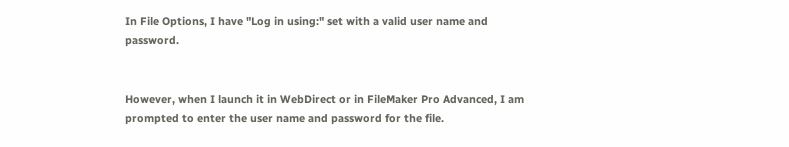In File Options, I have "Log in using:" set with a valid user name and password.


However, when I launch it in WebDirect or in FileMaker Pro Advanced, I am prompted to enter the user name and password for the file.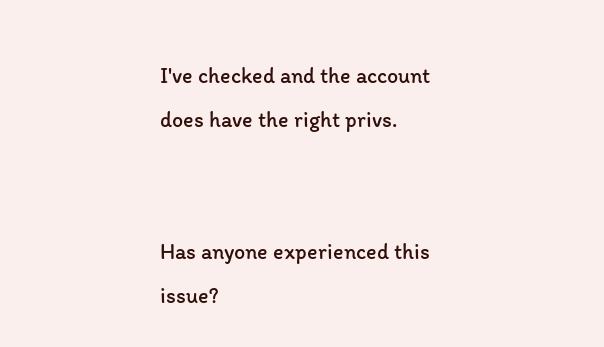I've checked and the account does have the right privs.


Has anyone experienced this issue?